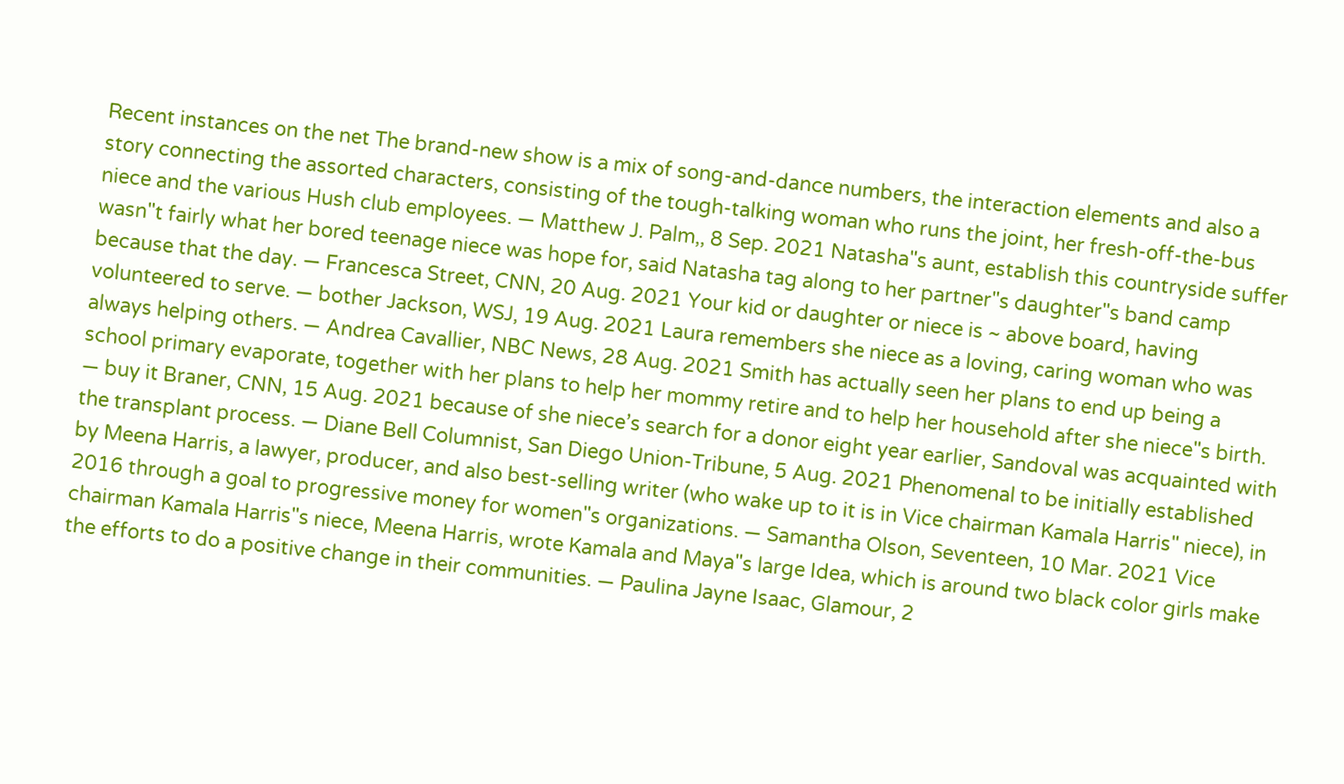Recent instances on the net The brand-new show is a mix of song-and-dance numbers, the interaction elements and also a story connecting the assorted characters, consisting of the tough-talking woman who runs the joint, her fresh-off-the-bus niece and the various Hush club employees. — Matthew J. Palm,, 8 Sep. 2021 Natasha"s aunt, establish this countryside suffer wasn"t fairly what her bored teenage niece was hope for, said Natasha tag along to her partner"s daughter"s band camp because that the day. — Francesca Street, CNN, 20 Aug. 2021 Your kid or daughter or niece is ~ above board, having volunteered to serve. — bother Jackson, WSJ, 19 Aug. 2021 Laura remembers she niece as a loving, caring woman who was always helping others. — Andrea Cavallier, NBC News, 28 Aug. 2021 Smith has actually seen her plans to end up being a school primary evaporate, together with her plans to help her mommy retire and to help her household after she niece"s birth. — buy it Braner, CNN, 15 Aug. 2021 because of she niece’s search for a donor eight year earlier, Sandoval was acquainted with the transplant process. — Diane Bell Columnist, San Diego Union-Tribune, 5 Aug. 2021 Phenomenal to be initially established by Meena Harris, a lawyer, producer, and also best-selling writer (who wake up to it is in Vice chairman Kamala Harris" niece), in 2016 through a goal to progressive money for women"s organizations. — Samantha Olson, Seventeen, 10 Mar. 2021 Vice chairman Kamala Harris"s niece, Meena Harris, wrote Kamala and Maya"s large Idea, which is around two black color girls make the efforts to do a positive change in their communities. — Paulina Jayne Isaac, Glamour, 2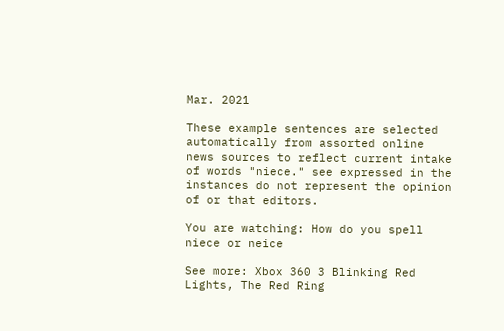Mar. 2021

These example sentences are selected automatically from assorted online news sources to reflect current intake of words "niece." see expressed in the instances do not represent the opinion of or that editors.

You are watching: How do you spell niece or neice

See more: Xbox 360 3 Blinking Red Lights, The Red Ring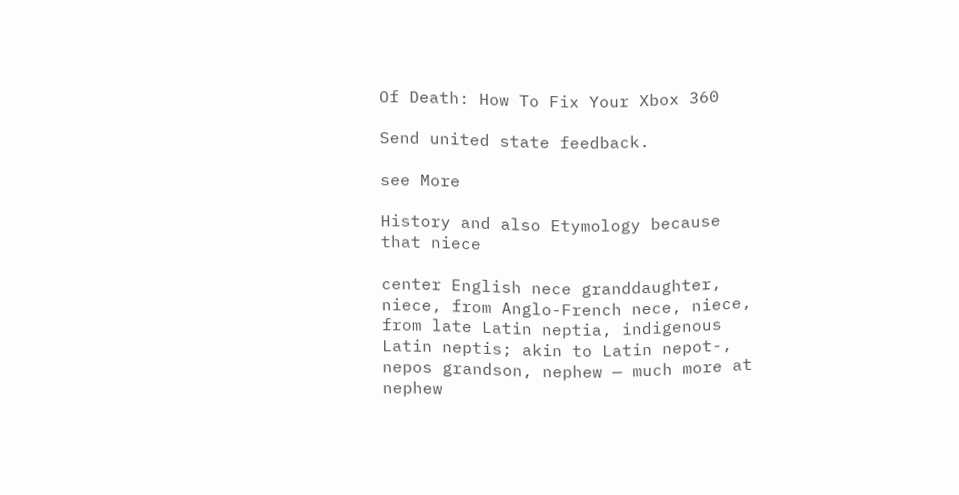Of Death: How To Fix Your Xbox 360

Send united state feedback.

see More

History and also Etymology because that niece

center English nece granddaughter, niece, from Anglo-French nece, niece, from late Latin neptia, indigenous Latin neptis; akin to Latin nepot-, nepos grandson, nephew — much more at nephew